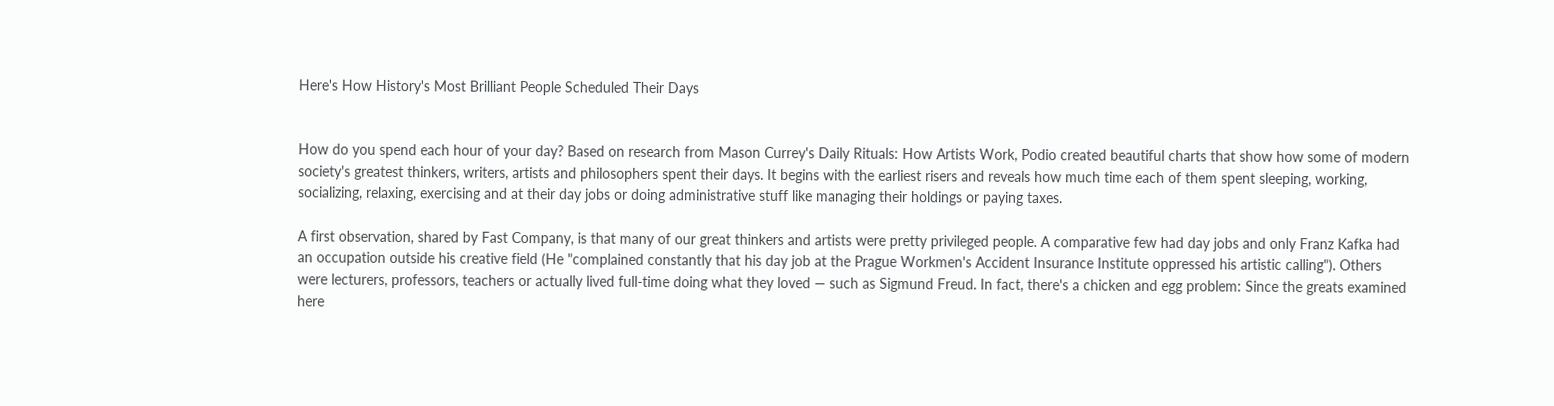Here's How History's Most Brilliant People Scheduled Their Days


How do you spend each hour of your day? Based on research from Mason Currey's Daily Rituals: How Artists Work, Podio created beautiful charts that show how some of modern society's greatest thinkers, writers, artists and philosophers spent their days. It begins with the earliest risers and reveals how much time each of them spent sleeping, working, socializing, relaxing, exercising and at their day jobs or doing administrative stuff like managing their holdings or paying taxes.

A first observation, shared by Fast Company, is that many of our great thinkers and artists were pretty privileged people. A comparative few had day jobs and only Franz Kafka had an occupation outside his creative field (He "complained constantly that his day job at the Prague Workmen's Accident Insurance Institute oppressed his artistic calling"). Others were lecturers, professors, teachers or actually lived full-time doing what they loved — such as Sigmund Freud. In fact, there's a chicken and egg problem: Since the greats examined here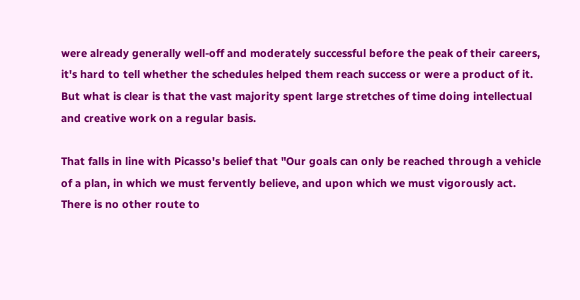were already generally well-off and moderately successful before the peak of their careers, it's hard to tell whether the schedules helped them reach success or were a product of it. But what is clear is that the vast majority spent large stretches of time doing intellectual and creative work on a regular basis.

That falls in line with Picasso's belief that "Our goals can only be reached through a vehicle of a plan, in which we must fervently believe, and upon which we must vigorously act. There is no other route to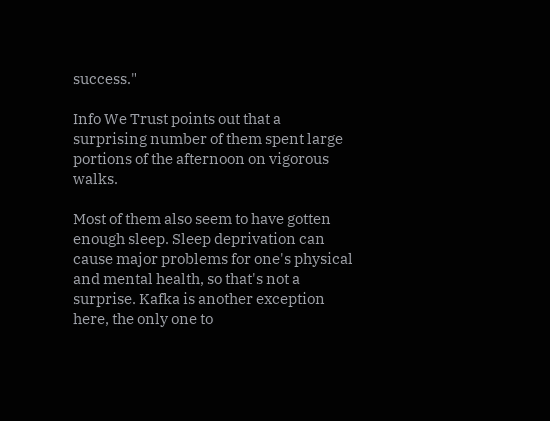success."

Info We Trust points out that a surprising number of them spent large portions of the afternoon on vigorous walks.

Most of them also seem to have gotten enough sleep. Sleep deprivation can cause major problems for one's physical and mental health, so that's not a surprise. Kafka is another exception here, the only one to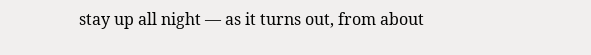stay up all night — as it turns out, from about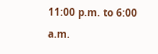11:00 p.m. to 6:00 a.m.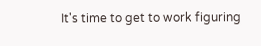It's time to get to work figuring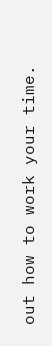out how to work your time.